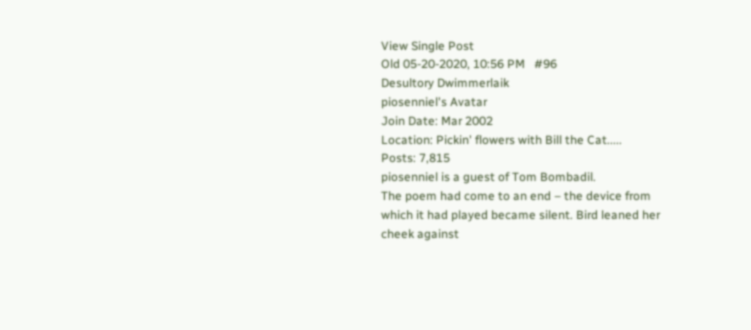View Single Post
Old 05-20-2020, 10:56 PM   #96
Desultory Dwimmerlaik
piosenniel's Avatar
Join Date: Mar 2002
Location: Pickin' flowers with Bill the Cat.....
Posts: 7,815
piosenniel is a guest of Tom Bombadil.
The poem had come to an end – the device from which it had played became silent. Bird leaned her cheek against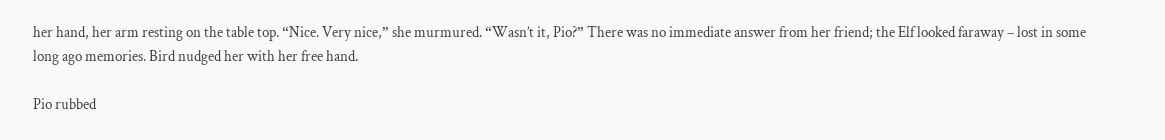her hand, her arm resting on the table top. “Nice. Very nice,” she murmured. “Wasn’t it, Pio?” There was no immediate answer from her friend; the Elf looked faraway – lost in some long ago memories. Bird nudged her with her free hand.

Pio rubbed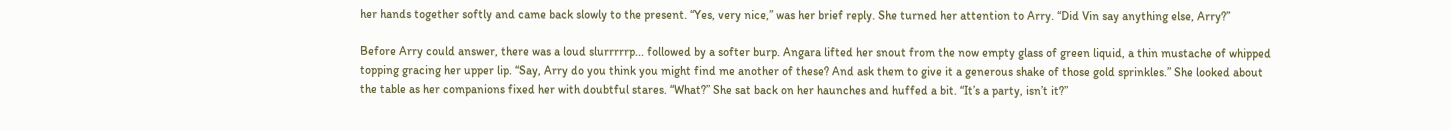her hands together softly and came back slowly to the present. “Yes, very nice,” was her brief reply. She turned her attention to Arry. “Did Vin say anything else, Arry?”

Before Arry could answer, there was a loud slurrrrrp... followed by a softer burp. Angara lifted her snout from the now empty glass of green liquid, a thin mustache of whipped topping gracing her upper lip. “Say, Arry do you think you might find me another of these? And ask them to give it a generous shake of those gold sprinkles.” She looked about the table as her companions fixed her with doubtful stares. “What?” She sat back on her haunches and huffed a bit. “It’s a party, isn’t it?”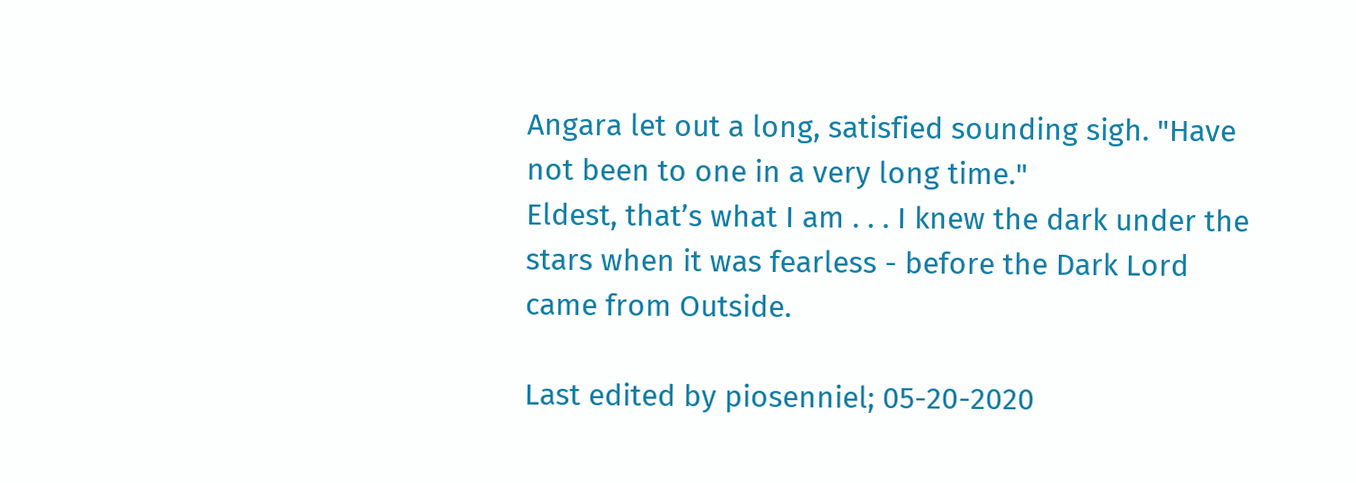Angara let out a long, satisfied sounding sigh. "Have not been to one in a very long time."
Eldest, that’s what I am . . . I knew the dark under the stars when it was fearless - before the Dark Lord came from Outside.

Last edited by piosenniel; 05-20-2020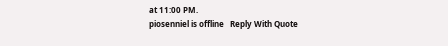at 11:00 PM.
piosenniel is offline   Reply With Quote